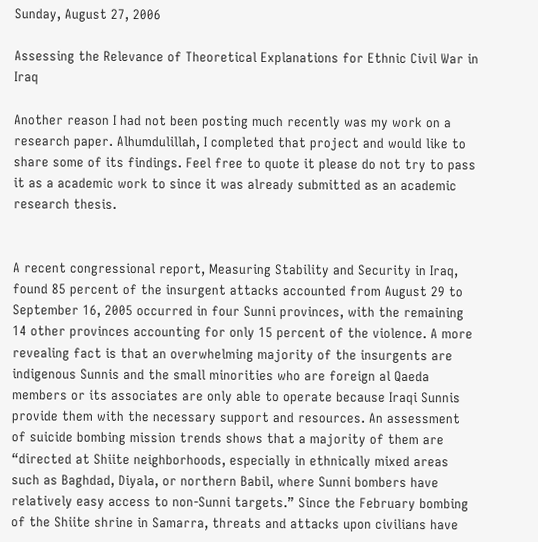Sunday, August 27, 2006

Assessing the Relevance of Theoretical Explanations for Ethnic Civil War in Iraq

Another reason I had not been posting much recently was my work on a research paper. Alhumdulillah, I completed that project and would like to share some of its findings. Feel free to quote it please do not try to pass it as a academic work to since it was already submitted as an academic research thesis.


A recent congressional report, Measuring Stability and Security in Iraq, found 85 percent of the insurgent attacks accounted from August 29 to September 16, 2005 occurred in four Sunni provinces, with the remaining 14 other provinces accounting for only 15 percent of the violence. A more revealing fact is that an overwhelming majority of the insurgents are indigenous Sunnis and the small minorities who are foreign al Qaeda members or its associates are only able to operate because Iraqi Sunnis provide them with the necessary support and resources. An assessment of suicide bombing mission trends shows that a majority of them are “directed at Shiite neighborhoods, especially in ethnically mixed areas such as Baghdad, Diyala, or northern Babil, where Sunni bombers have relatively easy access to non-Sunni targets.” Since the February bombing of the Shiite shrine in Samarra, threats and attacks upon civilians have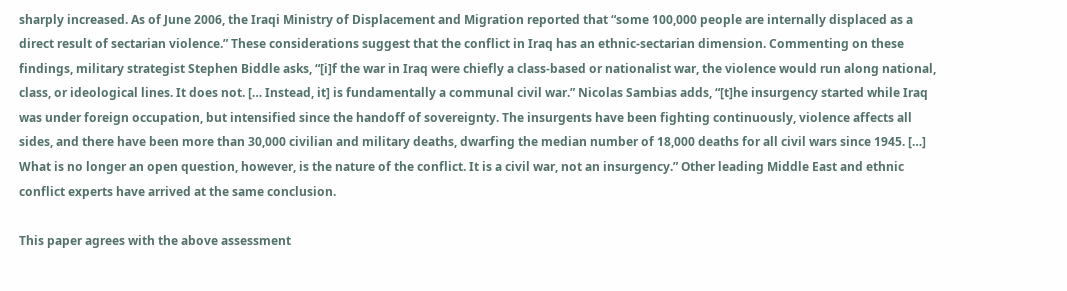sharply increased. As of June 2006, the Iraqi Ministry of Displacement and Migration reported that “some 100,000 people are internally displaced as a direct result of sectarian violence.” These considerations suggest that the conflict in Iraq has an ethnic-sectarian dimension. Commenting on these findings, military strategist Stephen Biddle asks, “[i]f the war in Iraq were chiefly a class-based or nationalist war, the violence would run along national, class, or ideological lines. It does not. [… Instead, it] is fundamentally a communal civil war.” Nicolas Sambias adds, “[t]he insurgency started while Iraq was under foreign occupation, but intensified since the handoff of sovereignty. The insurgents have been fighting continuously, violence affects all sides, and there have been more than 30,000 civilian and military deaths, dwarfing the median number of 18,000 deaths for all civil wars since 1945. […] What is no longer an open question, however, is the nature of the conflict. It is a civil war, not an insurgency.” Other leading Middle East and ethnic conflict experts have arrived at the same conclusion.

This paper agrees with the above assessment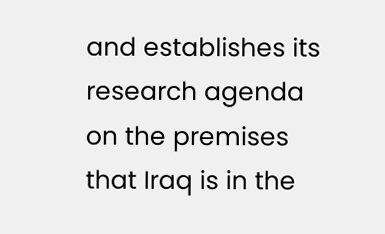and establishes its research agenda on the premises that Iraq is in the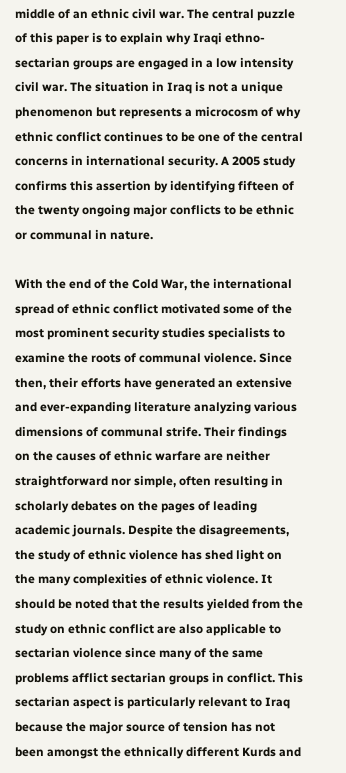middle of an ethnic civil war. The central puzzle of this paper is to explain why Iraqi ethno-sectarian groups are engaged in a low intensity civil war. The situation in Iraq is not a unique phenomenon but represents a microcosm of why ethnic conflict continues to be one of the central concerns in international security. A 2005 study confirms this assertion by identifying fifteen of the twenty ongoing major conflicts to be ethnic or communal in nature.

With the end of the Cold War, the international spread of ethnic conflict motivated some of the most prominent security studies specialists to examine the roots of communal violence. Since then, their efforts have generated an extensive and ever-expanding literature analyzing various dimensions of communal strife. Their findings on the causes of ethnic warfare are neither straightforward nor simple, often resulting in scholarly debates on the pages of leading academic journals. Despite the disagreements, the study of ethnic violence has shed light on the many complexities of ethnic violence. It should be noted that the results yielded from the study on ethnic conflict are also applicable to sectarian violence since many of the same problems afflict sectarian groups in conflict. This sectarian aspect is particularly relevant to Iraq because the major source of tension has not been amongst the ethnically different Kurds and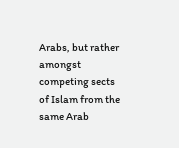Arabs, but rather amongst competing sects of Islam from the same Arab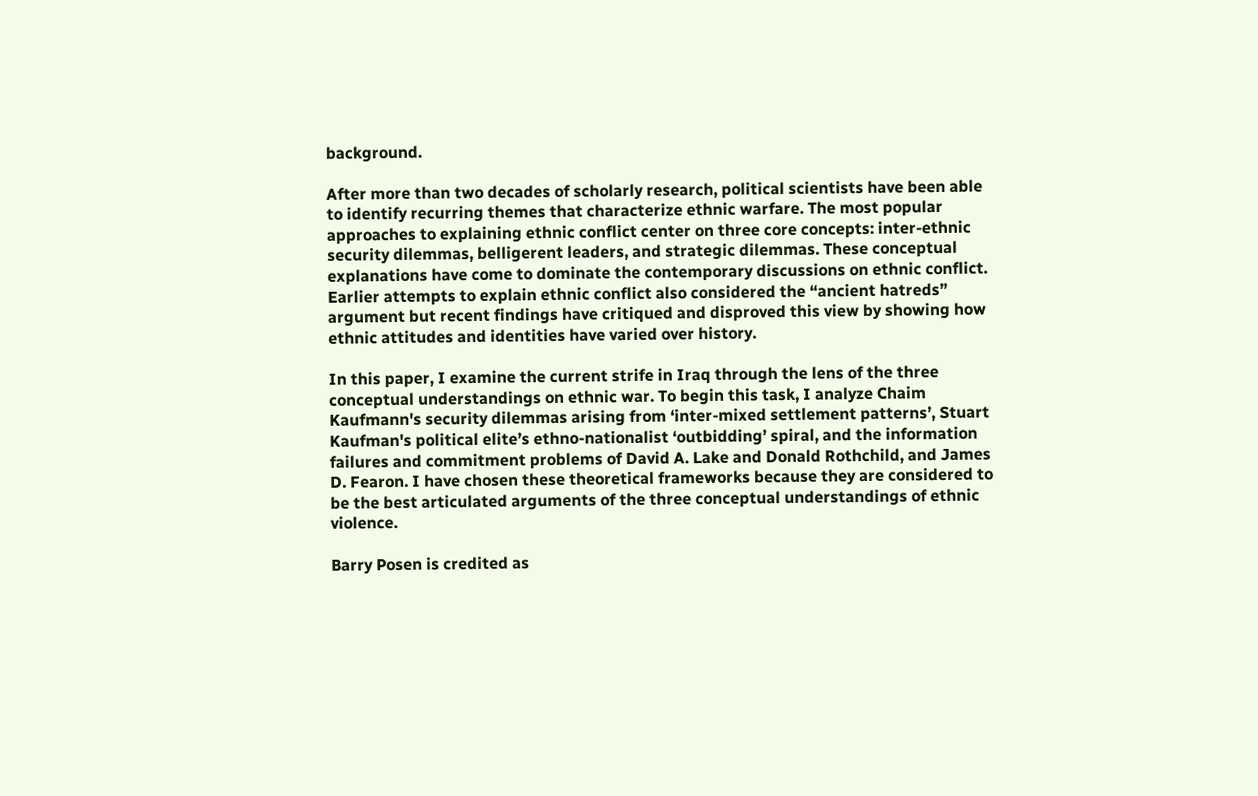background.

After more than two decades of scholarly research, political scientists have been able to identify recurring themes that characterize ethnic warfare. The most popular approaches to explaining ethnic conflict center on three core concepts: inter-ethnic security dilemmas, belligerent leaders, and strategic dilemmas. These conceptual explanations have come to dominate the contemporary discussions on ethnic conflict. Earlier attempts to explain ethnic conflict also considered the “ancient hatreds” argument but recent findings have critiqued and disproved this view by showing how ethnic attitudes and identities have varied over history.

In this paper, I examine the current strife in Iraq through the lens of the three conceptual understandings on ethnic war. To begin this task, I analyze Chaim Kaufmann's security dilemmas arising from ‘inter-mixed settlement patterns’, Stuart Kaufman's political elite’s ethno-nationalist ‘outbidding’ spiral, and the information failures and commitment problems of David A. Lake and Donald Rothchild, and James D. Fearon. I have chosen these theoretical frameworks because they are considered to be the best articulated arguments of the three conceptual understandings of ethnic violence.

Barry Posen is credited as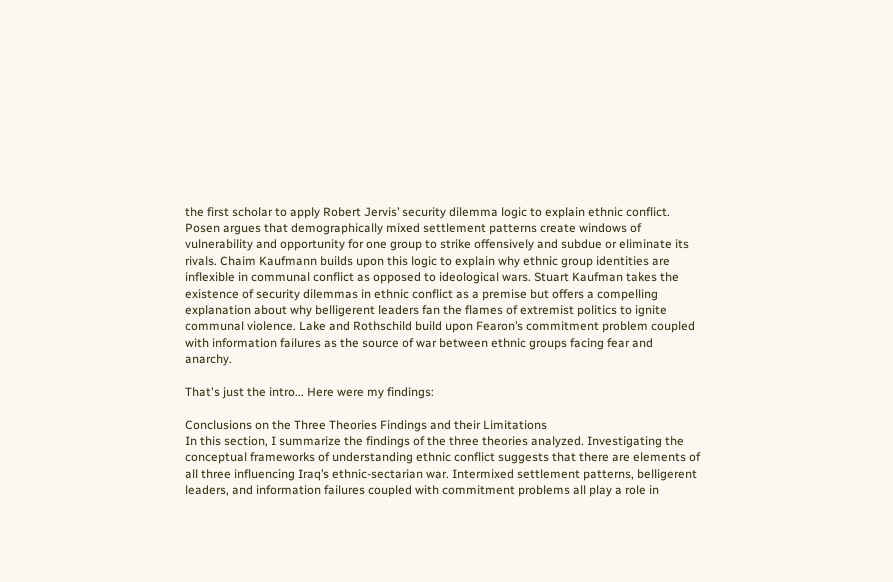the first scholar to apply Robert Jervis’ security dilemma logic to explain ethnic conflict. Posen argues that demographically mixed settlement patterns create windows of vulnerability and opportunity for one group to strike offensively and subdue or eliminate its rivals. Chaim Kaufmann builds upon this logic to explain why ethnic group identities are inflexible in communal conflict as opposed to ideological wars. Stuart Kaufman takes the existence of security dilemmas in ethnic conflict as a premise but offers a compelling explanation about why belligerent leaders fan the flames of extremist politics to ignite communal violence. Lake and Rothschild build upon Fearon’s commitment problem coupled with information failures as the source of war between ethnic groups facing fear and anarchy.

That's just the intro... Here were my findings:

Conclusions on the Three Theories Findings and their Limitations
In this section, I summarize the findings of the three theories analyzed. Investigating the conceptual frameworks of understanding ethnic conflict suggests that there are elements of all three influencing Iraq’s ethnic-sectarian war. Intermixed settlement patterns, belligerent leaders, and information failures coupled with commitment problems all play a role in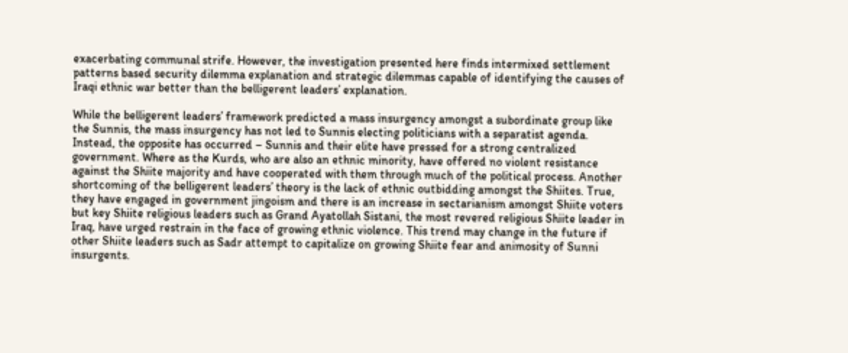exacerbating communal strife. However, the investigation presented here finds intermixed settlement patterns based security dilemma explanation and strategic dilemmas capable of identifying the causes of Iraqi ethnic war better than the belligerent leaders’ explanation.

While the belligerent leaders’ framework predicted a mass insurgency amongst a subordinate group like the Sunnis, the mass insurgency has not led to Sunnis electing politicians with a separatist agenda. Instead, the opposite has occurred – Sunnis and their elite have pressed for a strong centralized government. Where as the Kurds, who are also an ethnic minority, have offered no violent resistance against the Shiite majority and have cooperated with them through much of the political process. Another shortcoming of the belligerent leaders’ theory is the lack of ethnic outbidding amongst the Shiites. True, they have engaged in government jingoism and there is an increase in sectarianism amongst Shiite voters but key Shiite religious leaders such as Grand Ayatollah Sistani, the most revered religious Shiite leader in Iraq, have urged restrain in the face of growing ethnic violence. This trend may change in the future if other Shiite leaders such as Sadr attempt to capitalize on growing Shiite fear and animosity of Sunni insurgents.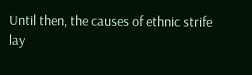Until then, the causes of ethnic strife lay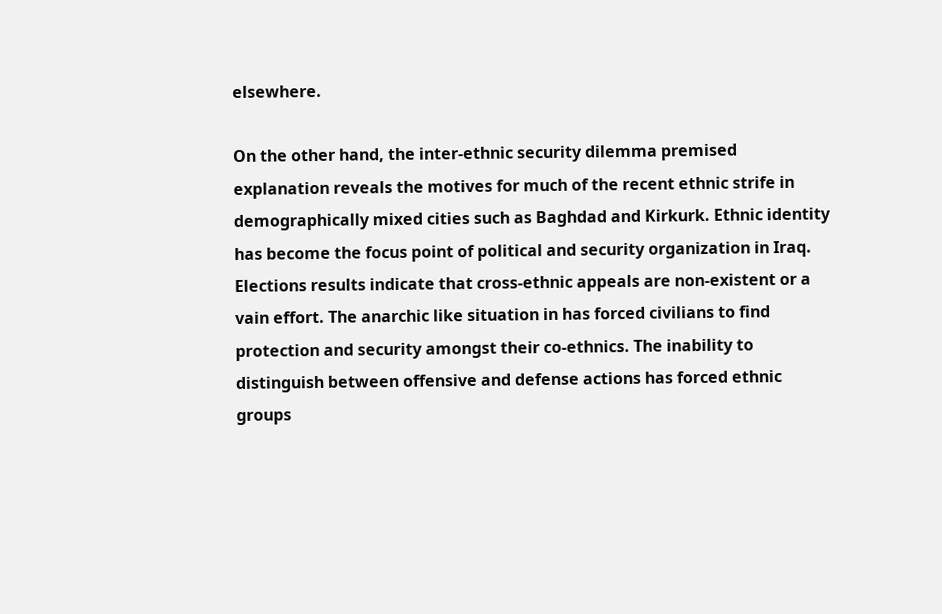elsewhere.

On the other hand, the inter-ethnic security dilemma premised explanation reveals the motives for much of the recent ethnic strife in demographically mixed cities such as Baghdad and Kirkurk. Ethnic identity has become the focus point of political and security organization in Iraq. Elections results indicate that cross-ethnic appeals are non-existent or a vain effort. The anarchic like situation in has forced civilians to find protection and security amongst their co-ethnics. The inability to distinguish between offensive and defense actions has forced ethnic groups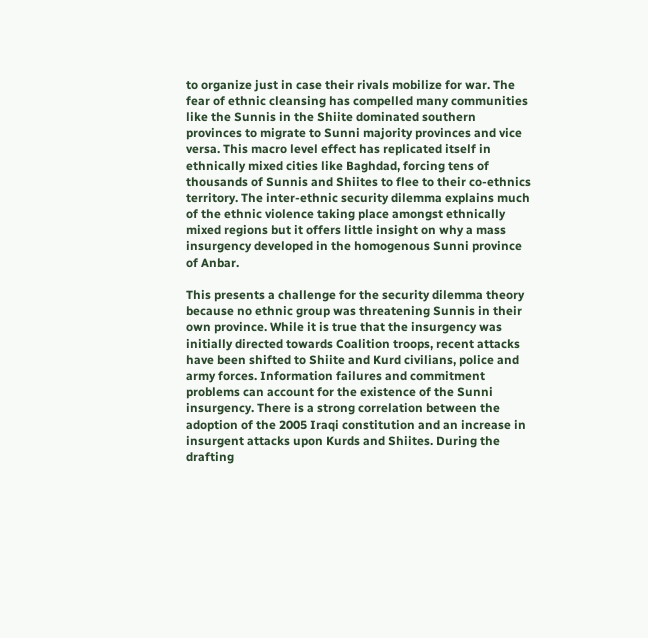to organize just in case their rivals mobilize for war. The fear of ethnic cleansing has compelled many communities like the Sunnis in the Shiite dominated southern provinces to migrate to Sunni majority provinces and vice versa. This macro level effect has replicated itself in ethnically mixed cities like Baghdad, forcing tens of thousands of Sunnis and Shiites to flee to their co-ethnics territory. The inter-ethnic security dilemma explains much of the ethnic violence taking place amongst ethnically mixed regions but it offers little insight on why a mass insurgency developed in the homogenous Sunni province of Anbar.

This presents a challenge for the security dilemma theory because no ethnic group was threatening Sunnis in their own province. While it is true that the insurgency was initially directed towards Coalition troops, recent attacks have been shifted to Shiite and Kurd civilians, police and army forces. Information failures and commitment problems can account for the existence of the Sunni insurgency. There is a strong correlation between the adoption of the 2005 Iraqi constitution and an increase in insurgent attacks upon Kurds and Shiites. During the drafting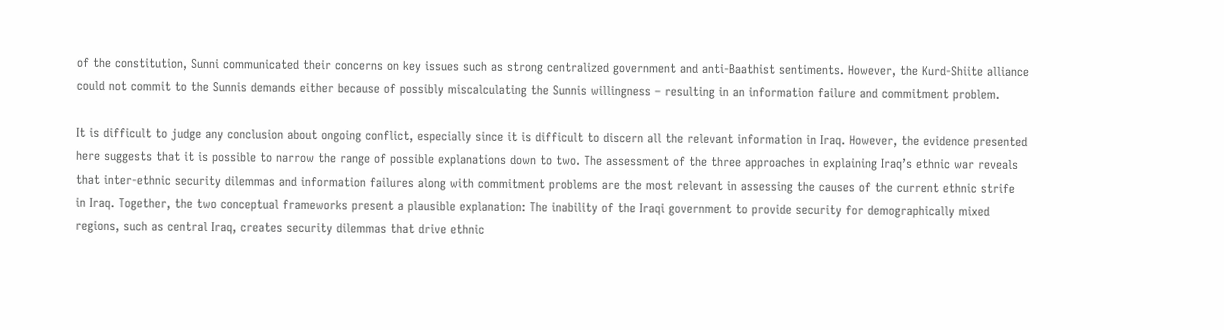of the constitution, Sunni communicated their concerns on key issues such as strong centralized government and anti-Baathist sentiments. However, the Kurd-Shiite alliance could not commit to the Sunnis demands either because of possibly miscalculating the Sunnis willingness – resulting in an information failure and commitment problem.

It is difficult to judge any conclusion about ongoing conflict, especially since it is difficult to discern all the relevant information in Iraq. However, the evidence presented here suggests that it is possible to narrow the range of possible explanations down to two. The assessment of the three approaches in explaining Iraq’s ethnic war reveals that inter-ethnic security dilemmas and information failures along with commitment problems are the most relevant in assessing the causes of the current ethnic strife in Iraq. Together, the two conceptual frameworks present a plausible explanation: The inability of the Iraqi government to provide security for demographically mixed regions, such as central Iraq, creates security dilemmas that drive ethnic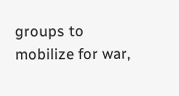groups to mobilize for war,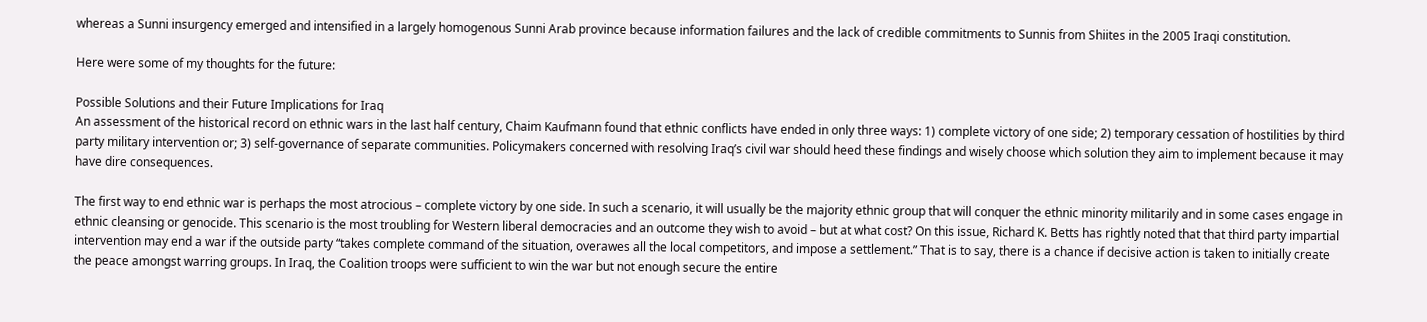whereas a Sunni insurgency emerged and intensified in a largely homogenous Sunni Arab province because information failures and the lack of credible commitments to Sunnis from Shiites in the 2005 Iraqi constitution.

Here were some of my thoughts for the future:

Possible Solutions and their Future Implications for Iraq
An assessment of the historical record on ethnic wars in the last half century, Chaim Kaufmann found that ethnic conflicts have ended in only three ways: 1) complete victory of one side; 2) temporary cessation of hostilities by third party military intervention or; 3) self-governance of separate communities. Policymakers concerned with resolving Iraq’s civil war should heed these findings and wisely choose which solution they aim to implement because it may have dire consequences.

The first way to end ethnic war is perhaps the most atrocious – complete victory by one side. In such a scenario, it will usually be the majority ethnic group that will conquer the ethnic minority militarily and in some cases engage in ethnic cleansing or genocide. This scenario is the most troubling for Western liberal democracies and an outcome they wish to avoid – but at what cost? On this issue, Richard K. Betts has rightly noted that that third party impartial intervention may end a war if the outside party “takes complete command of the situation, overawes all the local competitors, and impose a settlement.” That is to say, there is a chance if decisive action is taken to initially create the peace amongst warring groups. In Iraq, the Coalition troops were sufficient to win the war but not enough secure the entire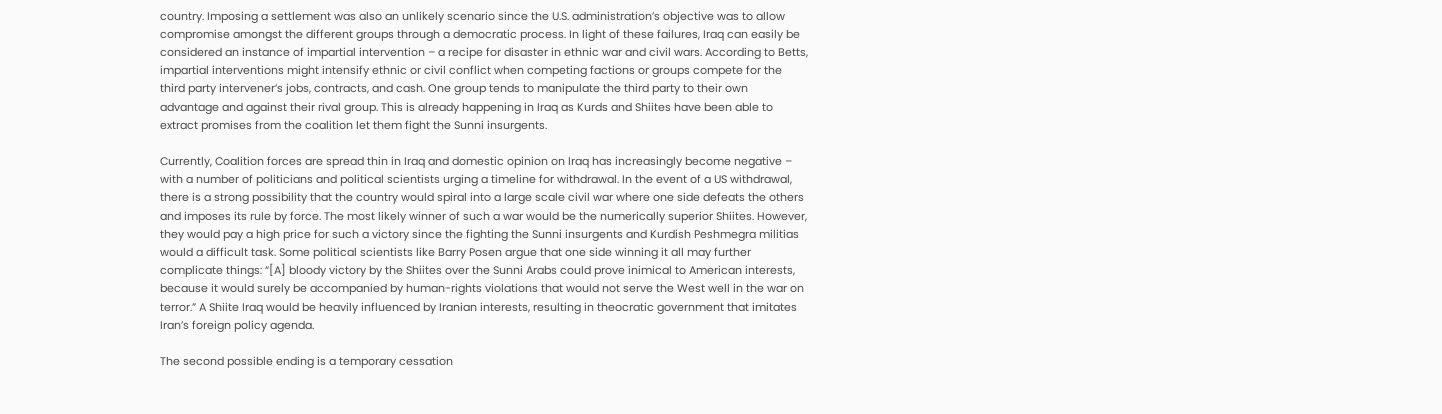country. Imposing a settlement was also an unlikely scenario since the U.S. administration’s objective was to allow compromise amongst the different groups through a democratic process. In light of these failures, Iraq can easily be considered an instance of impartial intervention – a recipe for disaster in ethnic war and civil wars. According to Betts, impartial interventions might intensify ethnic or civil conflict when competing factions or groups compete for the third party intervener’s jobs, contracts, and cash. One group tends to manipulate the third party to their own advantage and against their rival group. This is already happening in Iraq as Kurds and Shiites have been able to extract promises from the coalition let them fight the Sunni insurgents.

Currently, Coalition forces are spread thin in Iraq and domestic opinion on Iraq has increasingly become negative – with a number of politicians and political scientists urging a timeline for withdrawal. In the event of a US withdrawal, there is a strong possibility that the country would spiral into a large scale civil war where one side defeats the others and imposes its rule by force. The most likely winner of such a war would be the numerically superior Shiites. However, they would pay a high price for such a victory since the fighting the Sunni insurgents and Kurdish Peshmegra militias would a difficult task. Some political scientists like Barry Posen argue that one side winning it all may further complicate things: “[A] bloody victory by the Shiites over the Sunni Arabs could prove inimical to American interests, because it would surely be accompanied by human-rights violations that would not serve the West well in the war on terror.” A Shiite Iraq would be heavily influenced by Iranian interests, resulting in theocratic government that imitates Iran’s foreign policy agenda.

The second possible ending is a temporary cessation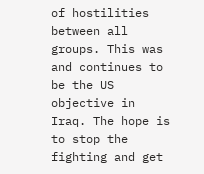of hostilities between all groups. This was and continues to be the US objective in Iraq. The hope is to stop the fighting and get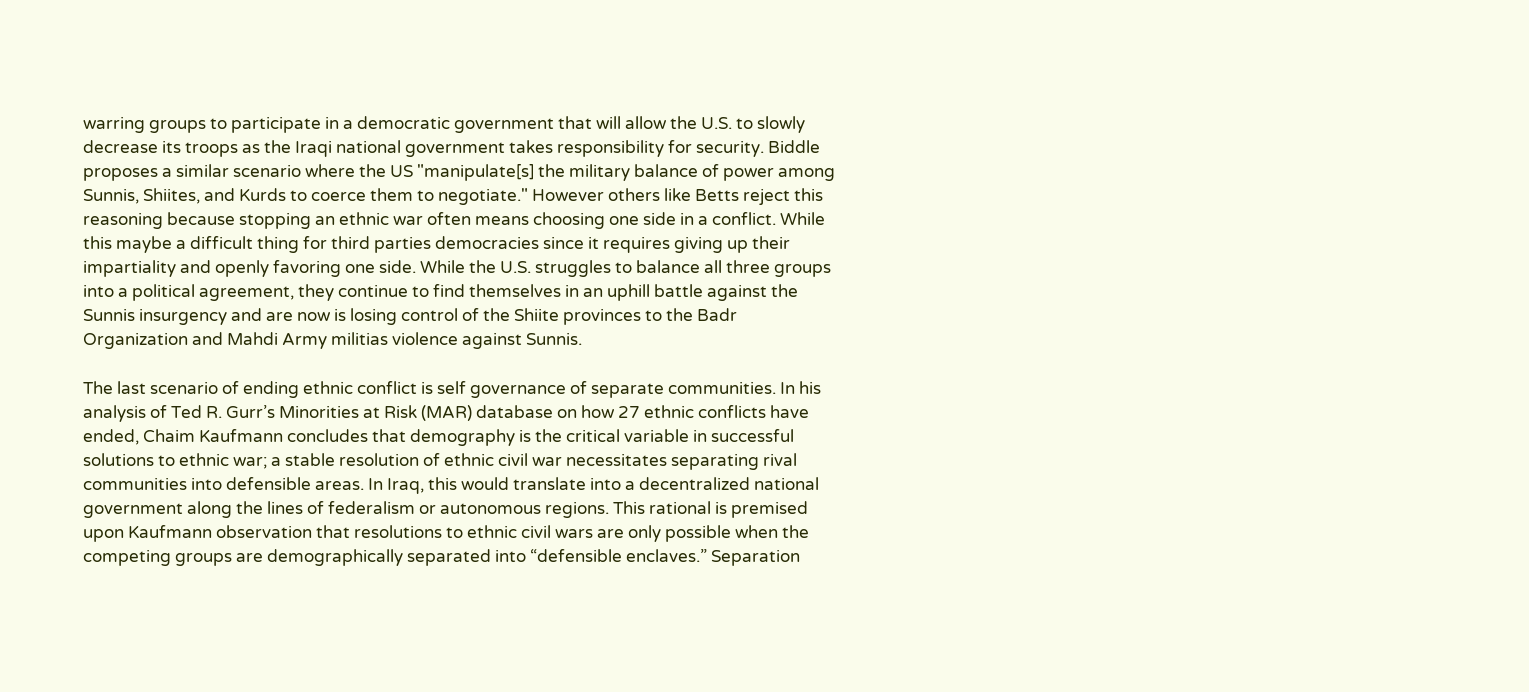warring groups to participate in a democratic government that will allow the U.S. to slowly decrease its troops as the Iraqi national government takes responsibility for security. Biddle proposes a similar scenario where the US "manipulate[s] the military balance of power among Sunnis, Shiites, and Kurds to coerce them to negotiate." However others like Betts reject this reasoning because stopping an ethnic war often means choosing one side in a conflict. While this maybe a difficult thing for third parties democracies since it requires giving up their impartiality and openly favoring one side. While the U.S. struggles to balance all three groups into a political agreement, they continue to find themselves in an uphill battle against the Sunnis insurgency and are now is losing control of the Shiite provinces to the Badr Organization and Mahdi Army militias violence against Sunnis.

The last scenario of ending ethnic conflict is self governance of separate communities. In his analysis of Ted R. Gurr’s Minorities at Risk (MAR) database on how 27 ethnic conflicts have ended, Chaim Kaufmann concludes that demography is the critical variable in successful solutions to ethnic war; a stable resolution of ethnic civil war necessitates separating rival communities into defensible areas. In Iraq, this would translate into a decentralized national government along the lines of federalism or autonomous regions. This rational is premised upon Kaufmann observation that resolutions to ethnic civil wars are only possible when the competing groups are demographically separated into “defensible enclaves.” Separation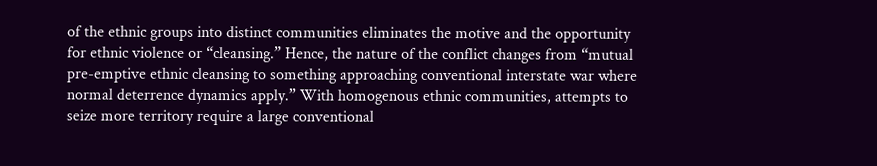of the ethnic groups into distinct communities eliminates the motive and the opportunity for ethnic violence or “cleansing.” Hence, the nature of the conflict changes from “mutual pre-emptive ethnic cleansing to something approaching conventional interstate war where normal deterrence dynamics apply.” With homogenous ethnic communities, attempts to seize more territory require a large conventional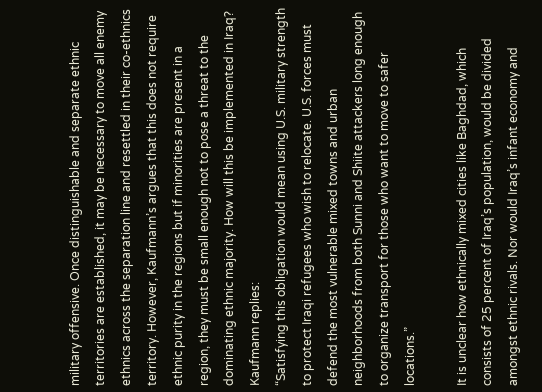military offensive. Once distinguishable and separate ethnic territories are established, it may be necessary to move all enemy ethnics across the separation line and resettled in their co-ethnics territory. However, Kaufmann’s argues that this does not require ethnic purity in the regions but if minorities are present in a region, they must be small enough not to pose a threat to the dominating ethnic majority. How will this be implemented in Iraq? Kaufmann replies:
“Satisfying this obligation would mean using U.S. military strength to protect Iraqi refugees who wish to relocate. U.S. forces must defend the most vulnerable mixed towns and urban neighborhoods from both Sunni and Shiite attackers long enough to organize transport for those who want to move to safer locations.”

It is unclear how ethnically mixed cities like Baghdad, which consists of 25 percent of Iraq’s population, would be divided amongst ethnic rivals. Nor would Iraq’s infant economy and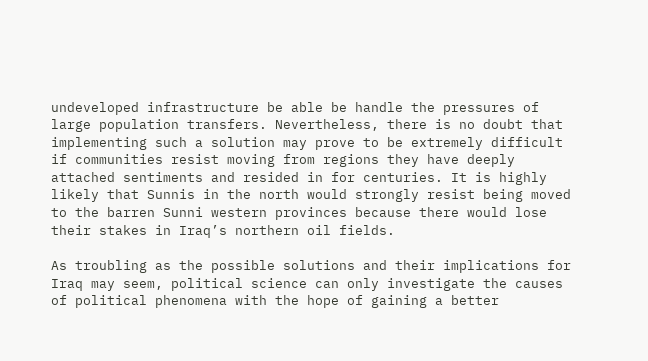undeveloped infrastructure be able be handle the pressures of large population transfers. Nevertheless, there is no doubt that implementing such a solution may prove to be extremely difficult if communities resist moving from regions they have deeply attached sentiments and resided in for centuries. It is highly likely that Sunnis in the north would strongly resist being moved to the barren Sunni western provinces because there would lose their stakes in Iraq’s northern oil fields.

As troubling as the possible solutions and their implications for Iraq may seem, political science can only investigate the causes of political phenomena with the hope of gaining a better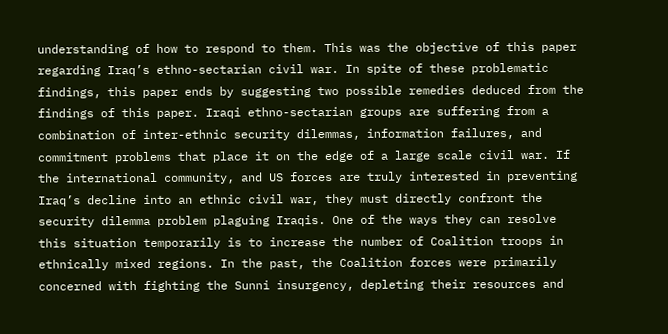understanding of how to respond to them. This was the objective of this paper regarding Iraq’s ethno-sectarian civil war. In spite of these problematic findings, this paper ends by suggesting two possible remedies deduced from the findings of this paper. Iraqi ethno-sectarian groups are suffering from a combination of inter-ethnic security dilemmas, information failures, and commitment problems that place it on the edge of a large scale civil war. If the international community, and US forces are truly interested in preventing Iraq’s decline into an ethnic civil war, they must directly confront the security dilemma problem plaguing Iraqis. One of the ways they can resolve this situation temporarily is to increase the number of Coalition troops in ethnically mixed regions. In the past, the Coalition forces were primarily concerned with fighting the Sunni insurgency, depleting their resources and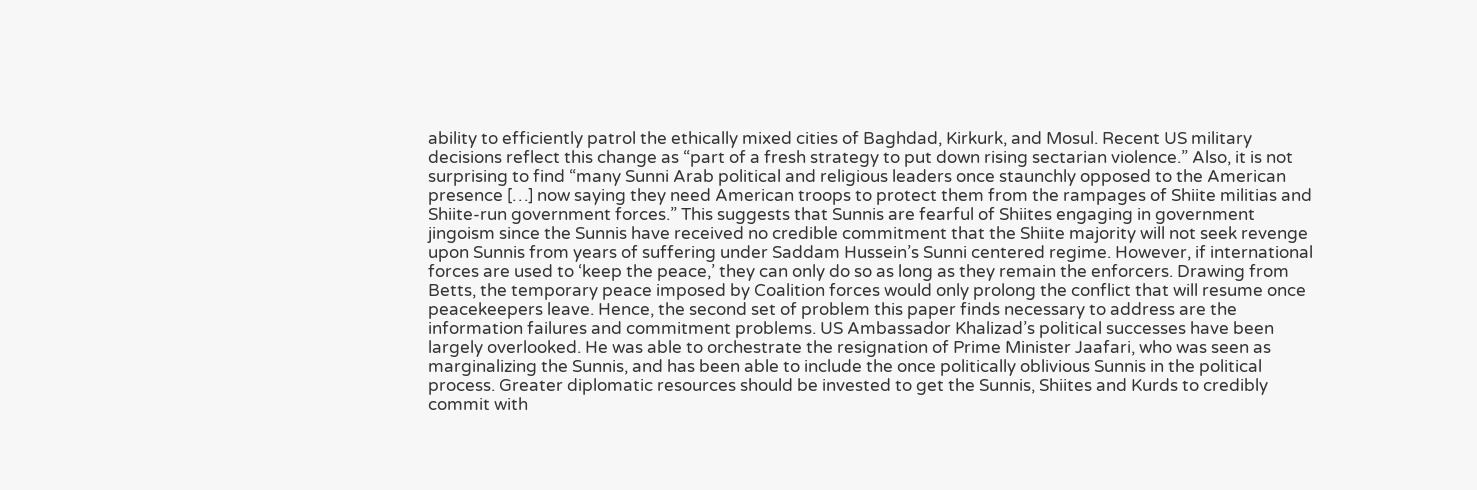ability to efficiently patrol the ethically mixed cities of Baghdad, Kirkurk, and Mosul. Recent US military decisions reflect this change as “part of a fresh strategy to put down rising sectarian violence.” Also, it is not surprising to find “many Sunni Arab political and religious leaders once staunchly opposed to the American presence […] now saying they need American troops to protect them from the rampages of Shiite militias and Shiite-run government forces.” This suggests that Sunnis are fearful of Shiites engaging in government jingoism since the Sunnis have received no credible commitment that the Shiite majority will not seek revenge upon Sunnis from years of suffering under Saddam Hussein’s Sunni centered regime. However, if international forces are used to ‘keep the peace,’ they can only do so as long as they remain the enforcers. Drawing from Betts, the temporary peace imposed by Coalition forces would only prolong the conflict that will resume once peacekeepers leave. Hence, the second set of problem this paper finds necessary to address are the information failures and commitment problems. US Ambassador Khalizad’s political successes have been largely overlooked. He was able to orchestrate the resignation of Prime Minister Jaafari, who was seen as marginalizing the Sunnis, and has been able to include the once politically oblivious Sunnis in the political process. Greater diplomatic resources should be invested to get the Sunnis, Shiites and Kurds to credibly commit with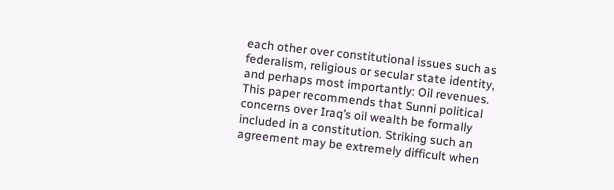each other over constitutional issues such as federalism, religious or secular state identity, and perhaps most importantly: Oil revenues. This paper recommends that Sunni political concerns over Iraq’s oil wealth be formally included in a constitution. Striking such an agreement may be extremely difficult when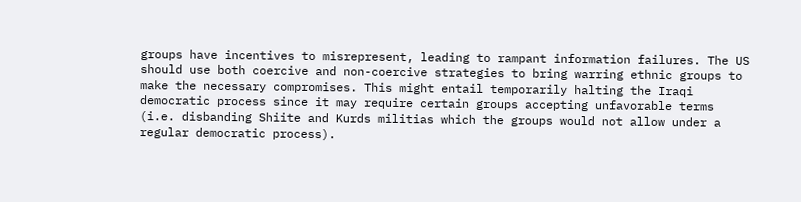groups have incentives to misrepresent, leading to rampant information failures. The US should use both coercive and non-coercive strategies to bring warring ethnic groups to make the necessary compromises. This might entail temporarily halting the Iraqi democratic process since it may require certain groups accepting unfavorable terms (i.e. disbanding Shiite and Kurds militias which the groups would not allow under a regular democratic process).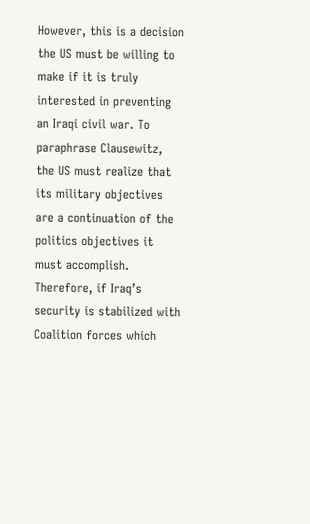However, this is a decision the US must be willing to make if it is truly interested in preventing an Iraqi civil war. To paraphrase Clausewitz, the US must realize that its military objectives are a continuation of the politics objectives it must accomplish. Therefore, if Iraq’s security is stabilized with Coalition forces which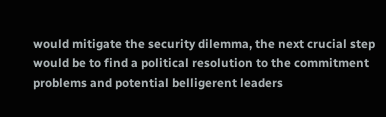would mitigate the security dilemma, the next crucial step would be to find a political resolution to the commitment problems and potential belligerent leaders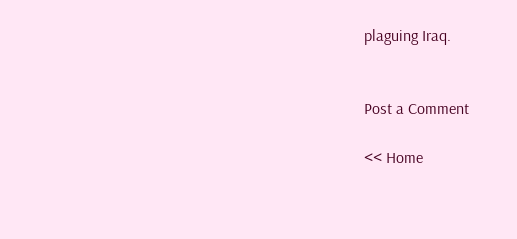plaguing Iraq.


Post a Comment

<< Home